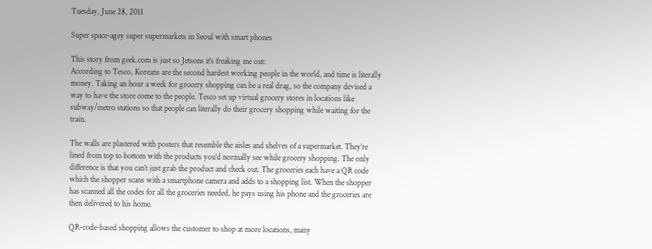Tuesday, June 28, 2011

Super space-agey super supermarkets in Seoul with smart phones

This story from geek.com is just so Jetsons it's freaking me out:
According to Tesco, Koreans are the second hardest working people in the world, and time is literally money. Taking an hour a week for grocery shopping can be a real drag, so the company devised a way to have the store come to the people. Tesco set up virtual grocery stores in locations like subway/metro stations so that people can literally do their grocery shopping while waiting for the train.

The walls are plastered with posters that resemble the aisles and shelves of a supermarket. They’re lined from top to bottom with the products you’d normally see while grocery shopping. The only difference is that you can’t just grab the product and check out. The groceries each have a QR code which the shopper scans with a smartphone camera and adds to a shopping list. When the shopper has scanned all the codes for all the groceries needed, he pays using his phone and the groceries are then delivered to his home.

QR-code-based shopping allows the customer to shop at more locations, many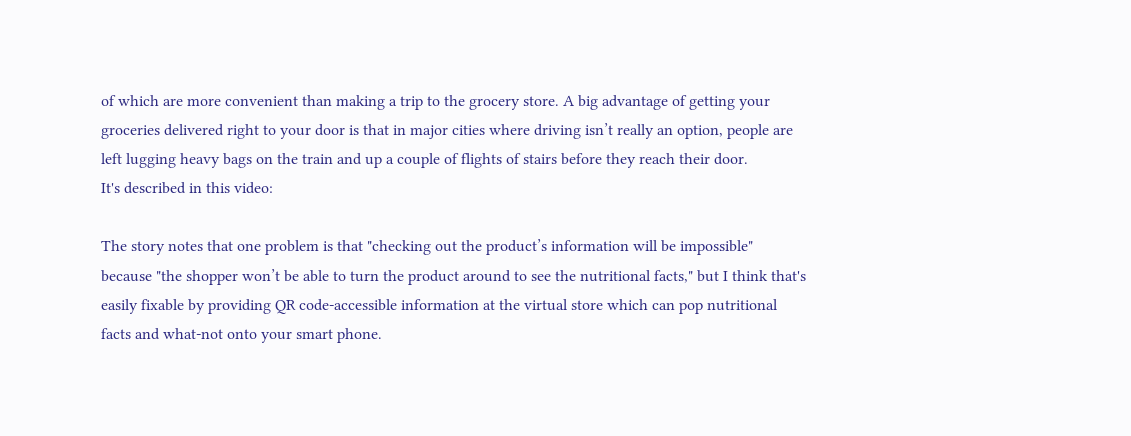of which are more convenient than making a trip to the grocery store. A big advantage of getting your groceries delivered right to your door is that in major cities where driving isn’t really an option, people are left lugging heavy bags on the train and up a couple of flights of stairs before they reach their door.
It's described in this video:

The story notes that one problem is that "checking out the product’s information will be impossible" because "the shopper won’t be able to turn the product around to see the nutritional facts," but I think that's easily fixable by providing QR code-accessible information at the virtual store which can pop nutritional facts and what-not onto your smart phone.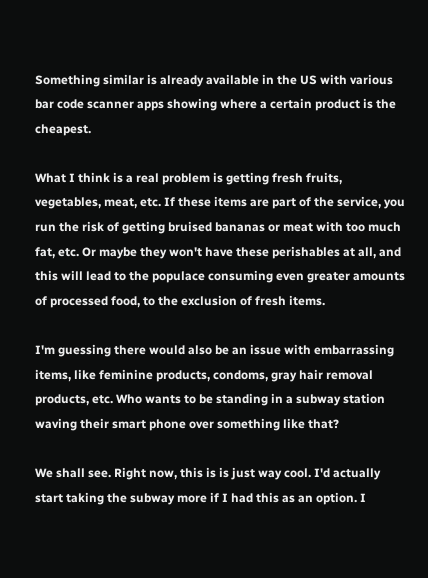Something similar is already available in the US with various bar code scanner apps showing where a certain product is the cheapest.

What I think is a real problem is getting fresh fruits, vegetables, meat, etc. If these items are part of the service, you run the risk of getting bruised bananas or meat with too much fat, etc. Or maybe they won't have these perishables at all, and this will lead to the populace consuming even greater amounts of processed food, to the exclusion of fresh items.

I'm guessing there would also be an issue with embarrassing items, like feminine products, condoms, gray hair removal products, etc. Who wants to be standing in a subway station waving their smart phone over something like that?

We shall see. Right now, this is is just way cool. I'd actually start taking the subway more if I had this as an option. I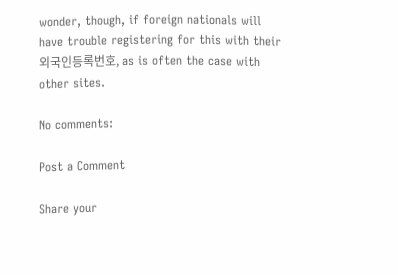wonder, though, if foreign nationals will have trouble registering for this with their 외국인등록번호, as is often the case with other sites.

No comments:

Post a Comment

Share your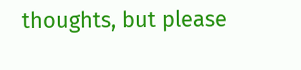thoughts, but please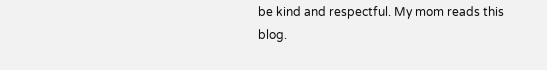be kind and respectful. My mom reads this blog.